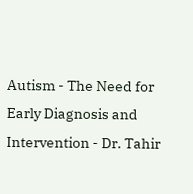Autism - The Need for Early Diagnosis and Intervention - Dr. Tahir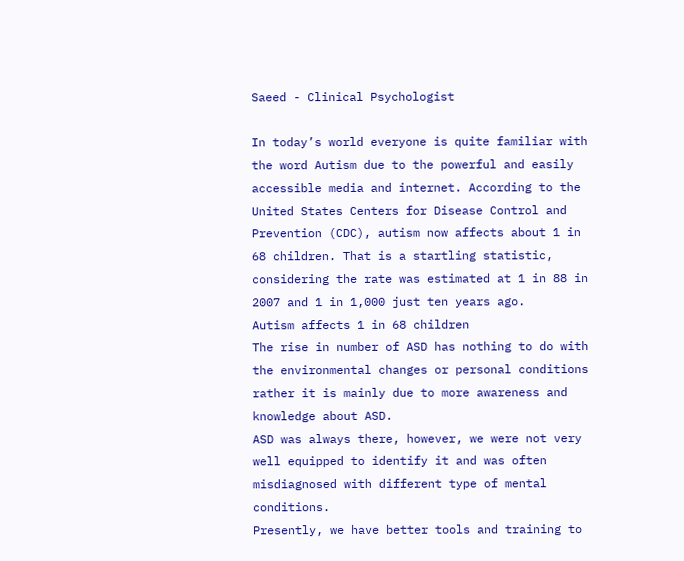Saeed - Clinical Psychologist

In today’s world everyone is quite familiar with the word Autism due to the powerful and easily accessible media and internet. According to the United States Centers for Disease Control and Prevention (CDC), autism now affects about 1 in 68 children. That is a startling statistic, considering the rate was estimated at 1 in 88 in 2007 and 1 in 1,000 just ten years ago.
Autism affects 1 in 68 children
The rise in number of ASD has nothing to do with the environmental changes or personal conditions rather it is mainly due to more awareness and knowledge about ASD.
ASD was always there, however, we were not very well equipped to identify it and was often misdiagnosed with different type of mental conditions.
Presently, we have better tools and training to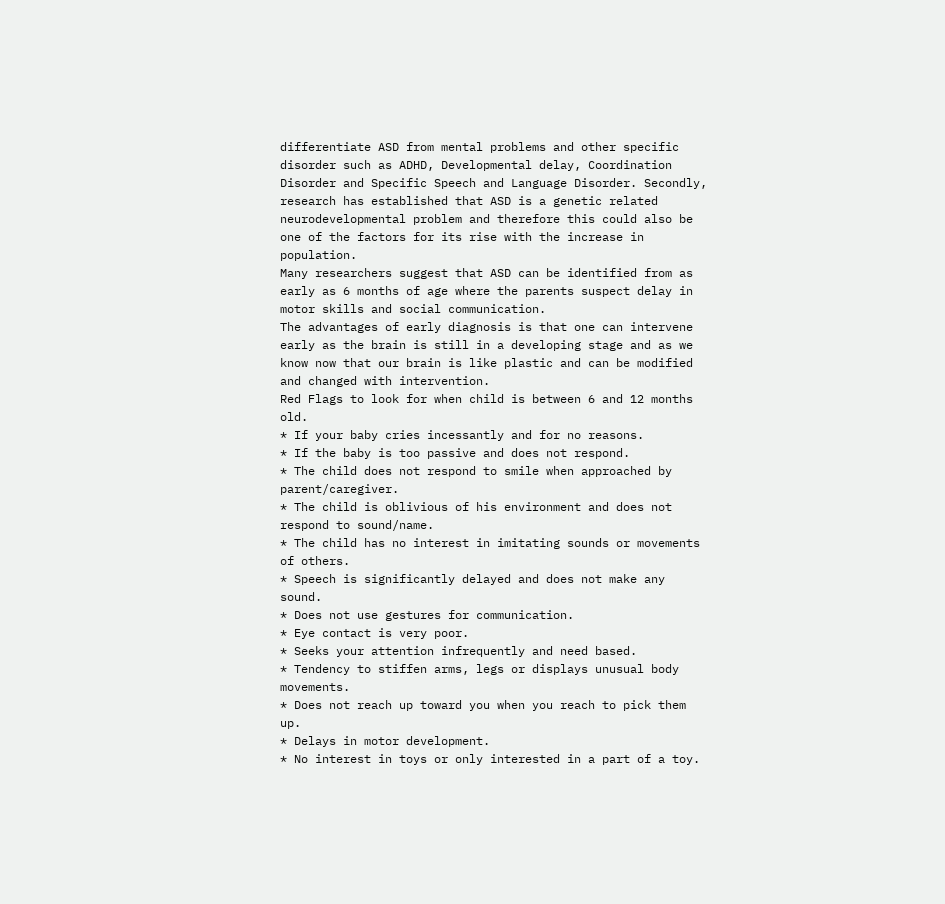differentiate ASD from mental problems and other specific disorder such as ADHD, Developmental delay, Coordination Disorder and Specific Speech and Language Disorder. Secondly, research has established that ASD is a genetic related neurodevelopmental problem and therefore this could also be one of the factors for its rise with the increase in population.
Many researchers suggest that ASD can be identified from as early as 6 months of age where the parents suspect delay in motor skills and social communication.
The advantages of early diagnosis is that one can intervene early as the brain is still in a developing stage and as we know now that our brain is like plastic and can be modified and changed with intervention.
Red Flags to look for when child is between 6 and 12 months old.
* If your baby cries incessantly and for no reasons.
* If the baby is too passive and does not respond.
* The child does not respond to smile when approached by parent/caregiver.
* The child is oblivious of his environment and does not respond to sound/name.
* The child has no interest in imitating sounds or movements of others.
* Speech is significantly delayed and does not make any sound.
* Does not use gestures for communication.
* Eye contact is very poor.
* Seeks your attention infrequently and need based.
* Tendency to stiffen arms, legs or displays unusual body movements.
* Does not reach up toward you when you reach to pick them up.
* Delays in motor development.
* No interest in toys or only interested in a part of a toy.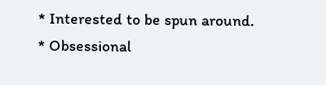* Interested to be spun around.
* Obsessional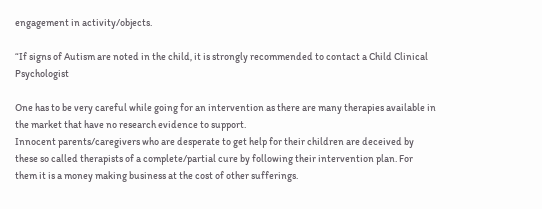engagement in activity/objects.

“If signs of Autism are noted in the child, it is strongly recommended to contact a Child Clinical Psychologist

One has to be very careful while going for an intervention as there are many therapies available in the market that have no research evidence to support.
Innocent parents/caregivers who are desperate to get help for their children are deceived by these so called therapists of a complete/partial cure by following their intervention plan. For them it is a money making business at the cost of other sufferings.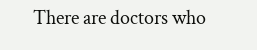There are doctors who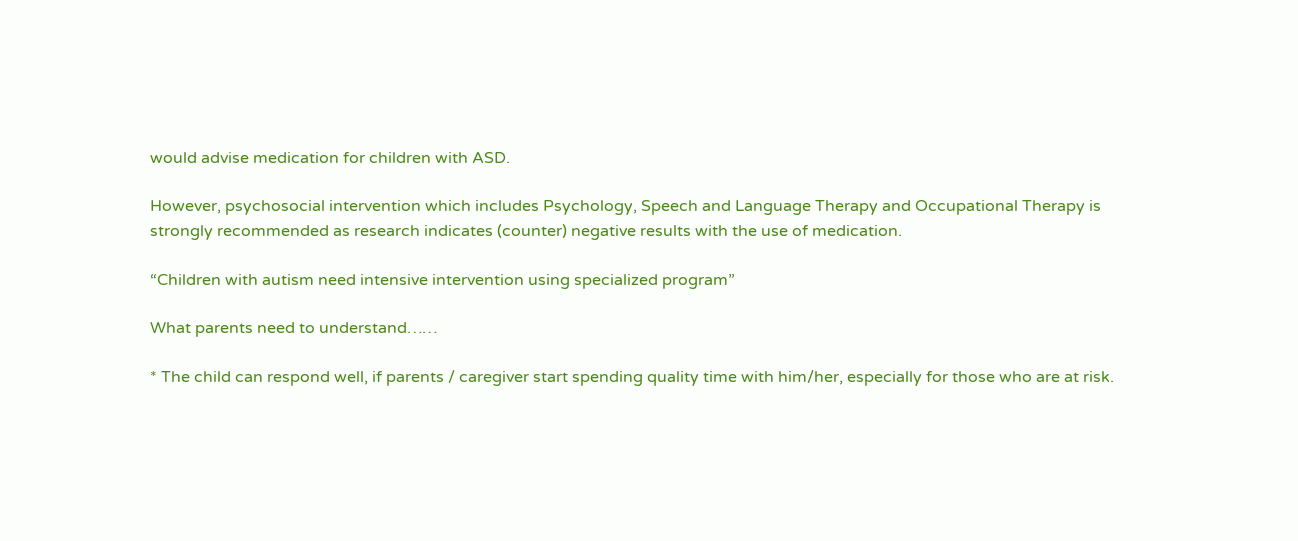would advise medication for children with ASD.

However, psychosocial intervention which includes Psychology, Speech and Language Therapy and Occupational Therapy is strongly recommended as research indicates (counter) negative results with the use of medication.

“Children with autism need intensive intervention using specialized program”

What parents need to understand……

* The child can respond well, if parents / caregiver start spending quality time with him/her, especially for those who are at risk.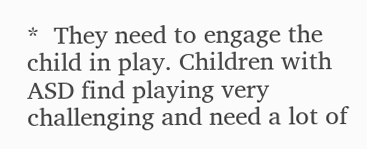*  They need to engage the child in play. Children with ASD find playing very challenging and need a lot of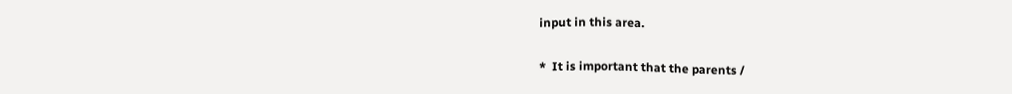input in this area.

*  It is important that the parents /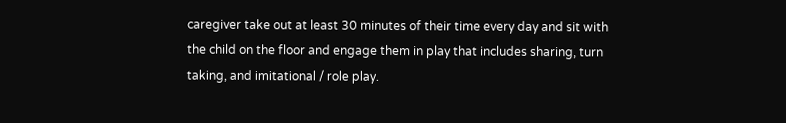caregiver take out at least 30 minutes of their time every day and sit with the child on the floor and engage them in play that includes sharing, turn taking, and imitational / role play.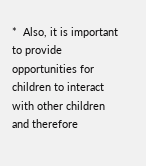*  Also, it is important to provide opportunities for children to interact with other children and therefore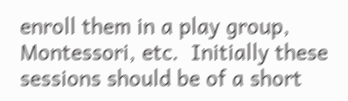enroll them in a play group, Montessori, etc.  Initially these sessions should be of a short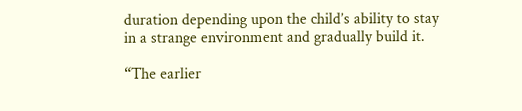duration depending upon the child’s ability to stay in a strange environment and gradually build it.

“The earlier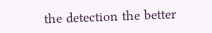the detection the better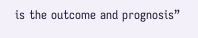is the outcome and prognosis”